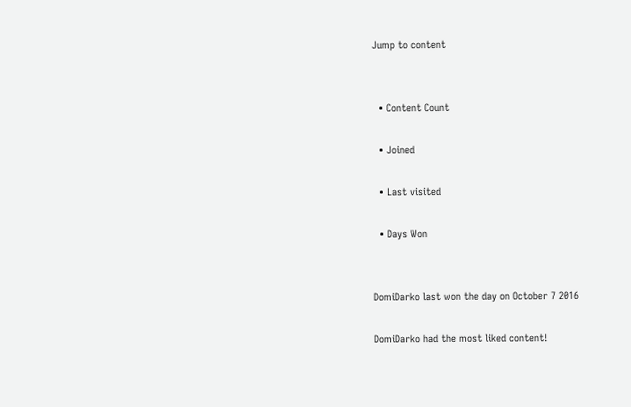Jump to content


  • Content Count

  • Joined

  • Last visited

  • Days Won


DomiDarko last won the day on October 7 2016

DomiDarko had the most liked content!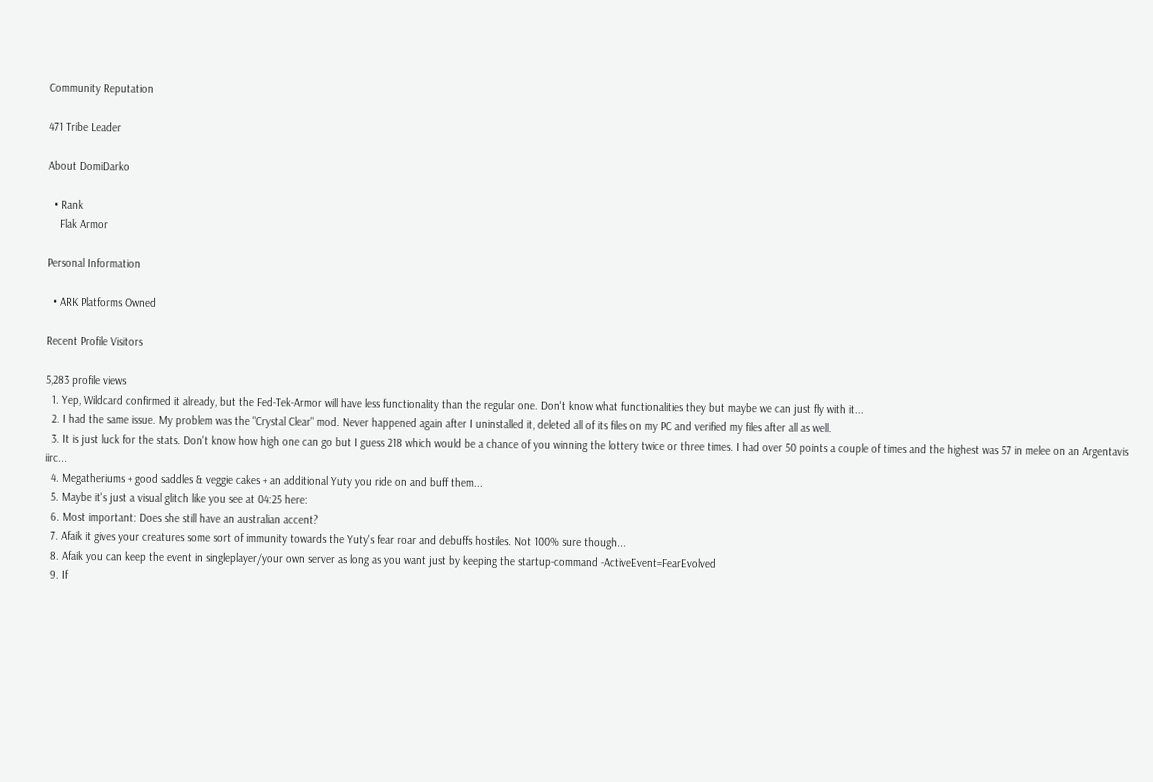Community Reputation

471 Tribe Leader

About DomiDarko

  • Rank
    Flak Armor

Personal Information

  • ARK Platforms Owned

Recent Profile Visitors

5,283 profile views
  1. Yep, Wildcard confirmed it already, but the Fed-Tek-Armor will have less functionality than the regular one. Don't know what functionalities they but maybe we can just fly with it...
  2. I had the same issue. My problem was the "Crystal Clear" mod. Never happened again after I uninstalled it, deleted all of its files on my PC and verified my files after all as well.
  3. It is just luck for the stats. Don't know how high one can go but I guess 218 which would be a chance of you winning the lottery twice or three times. I had over 50 points a couple of times and the highest was 57 in melee on an Argentavis iirc...
  4. Megatheriums + good saddles & veggie cakes + an additional Yuty you ride on and buff them...
  5. Maybe it's just a visual glitch like you see at 04:25 here:
  6. Most important: Does she still have an australian accent?
  7. Afaik it gives your creatures some sort of immunity towards the Yuty's fear roar and debuffs hostiles. Not 100% sure though...
  8. Afaik you can keep the event in singleplayer/your own server as long as you want just by keeping the startup-command -ActiveEvent=FearEvolved
  9. If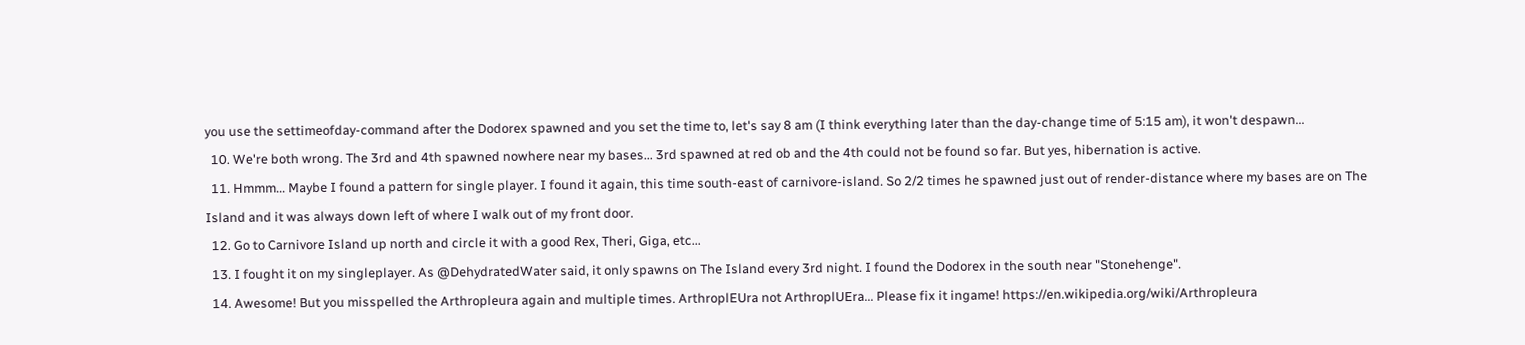you use the settimeofday-command after the Dodorex spawned and you set the time to, let's say 8 am (I think everything later than the day-change time of 5:15 am), it won't despawn...
  10. We're both wrong. The 3rd and 4th spawned nowhere near my bases... 3rd spawned at red ob and the 4th could not be found so far. But yes, hibernation is active.
  11. Hmmm... Maybe I found a pattern for single player. I found it again, this time south-east of carnivore-island. So 2/2 times he spawned just out of render-distance where my bases are on The Island and it was always down left of where I walk out of my front door.
  12. Go to Carnivore Island up north and circle it with a good Rex, Theri, Giga, etc...
  13. I fought it on my singleplayer. As @DehydratedWater said, it only spawns on The Island every 3rd night. I found the Dodorex in the south near "Stonehenge".
  14. Awesome! But you misspelled the Arthropleura again and multiple times. ArthroplEUra not ArthroplUEra... Please fix it ingame! https://en.wikipedia.org/wiki/Arthropleura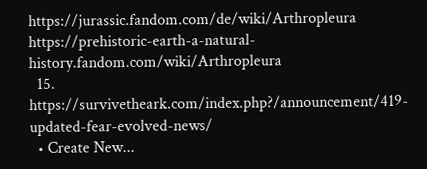https://jurassic.fandom.com/de/wiki/Arthropleura https://prehistoric-earth-a-natural-history.fandom.com/wiki/Arthropleura
  15. https://survivetheark.com/index.php?/announcement/419-updated-fear-evolved-news/
  • Create New...